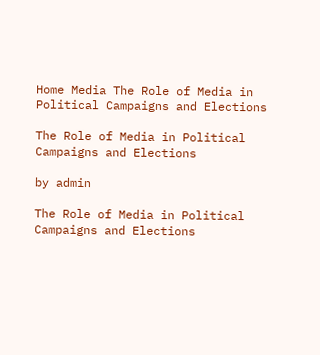Home Media The Role of Media in Political Campaigns and Elections

The Role of Media in Political Campaigns and Elections

by admin

The Role of Media in Political Campaigns and Elections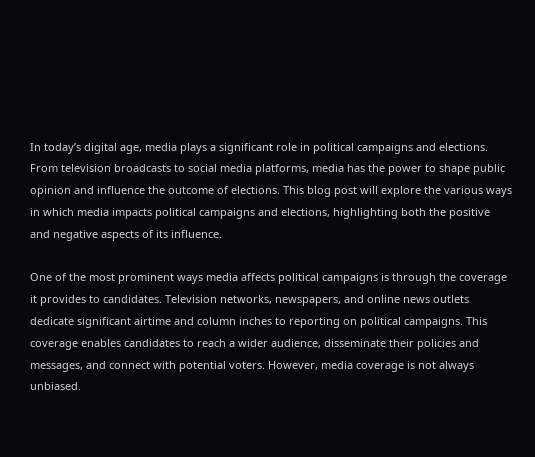In today’s digital age, media plays a significant role in political campaigns and elections. From television broadcasts to social media platforms, media has the power to shape public opinion and influence the outcome of elections. This blog post will explore the various ways in which media impacts political campaigns and elections, highlighting both the positive and negative aspects of its influence.

One of the most prominent ways media affects political campaigns is through the coverage it provides to candidates. Television networks, newspapers, and online news outlets dedicate significant airtime and column inches to reporting on political campaigns. This coverage enables candidates to reach a wider audience, disseminate their policies and messages, and connect with potential voters. However, media coverage is not always unbiased.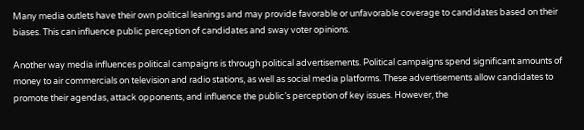Many media outlets have their own political leanings and may provide favorable or unfavorable coverage to candidates based on their biases. This can influence public perception of candidates and sway voter opinions.

Another way media influences political campaigns is through political advertisements. Political campaigns spend significant amounts of money to air commercials on television and radio stations, as well as social media platforms. These advertisements allow candidates to promote their agendas, attack opponents, and influence the public’s perception of key issues. However, the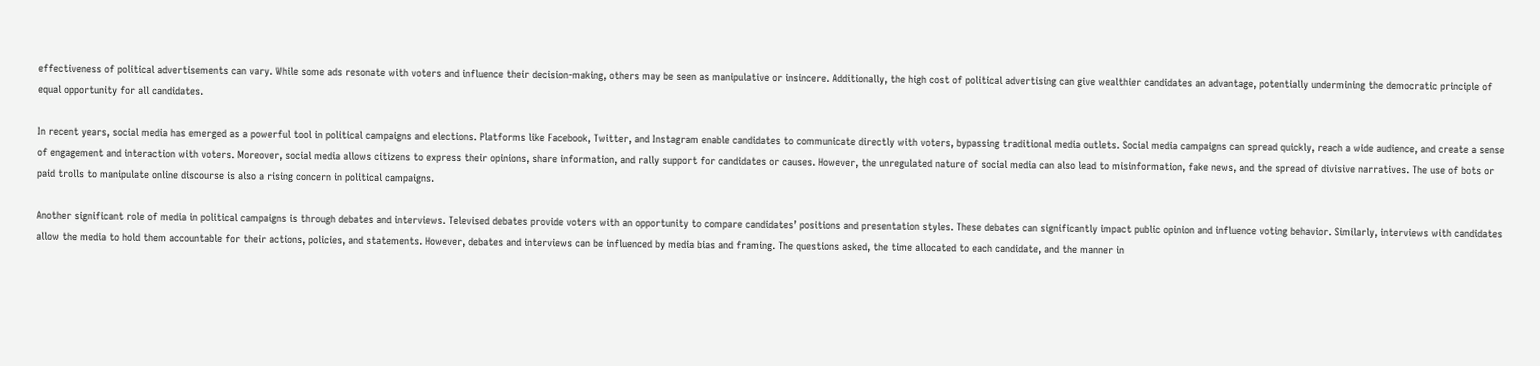effectiveness of political advertisements can vary. While some ads resonate with voters and influence their decision-making, others may be seen as manipulative or insincere. Additionally, the high cost of political advertising can give wealthier candidates an advantage, potentially undermining the democratic principle of equal opportunity for all candidates.

In recent years, social media has emerged as a powerful tool in political campaigns and elections. Platforms like Facebook, Twitter, and Instagram enable candidates to communicate directly with voters, bypassing traditional media outlets. Social media campaigns can spread quickly, reach a wide audience, and create a sense of engagement and interaction with voters. Moreover, social media allows citizens to express their opinions, share information, and rally support for candidates or causes. However, the unregulated nature of social media can also lead to misinformation, fake news, and the spread of divisive narratives. The use of bots or paid trolls to manipulate online discourse is also a rising concern in political campaigns.

Another significant role of media in political campaigns is through debates and interviews. Televised debates provide voters with an opportunity to compare candidates’ positions and presentation styles. These debates can significantly impact public opinion and influence voting behavior. Similarly, interviews with candidates allow the media to hold them accountable for their actions, policies, and statements. However, debates and interviews can be influenced by media bias and framing. The questions asked, the time allocated to each candidate, and the manner in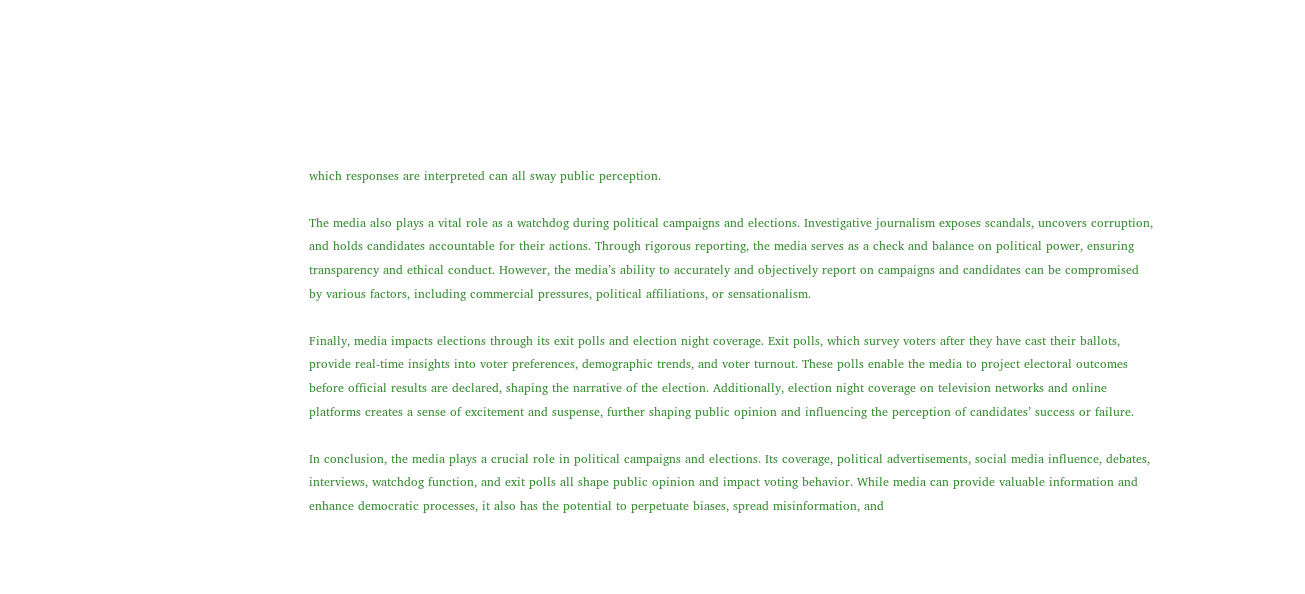which responses are interpreted can all sway public perception.

The media also plays a vital role as a watchdog during political campaigns and elections. Investigative journalism exposes scandals, uncovers corruption, and holds candidates accountable for their actions. Through rigorous reporting, the media serves as a check and balance on political power, ensuring transparency and ethical conduct. However, the media’s ability to accurately and objectively report on campaigns and candidates can be compromised by various factors, including commercial pressures, political affiliations, or sensationalism.

Finally, media impacts elections through its exit polls and election night coverage. Exit polls, which survey voters after they have cast their ballots, provide real-time insights into voter preferences, demographic trends, and voter turnout. These polls enable the media to project electoral outcomes before official results are declared, shaping the narrative of the election. Additionally, election night coverage on television networks and online platforms creates a sense of excitement and suspense, further shaping public opinion and influencing the perception of candidates’ success or failure.

In conclusion, the media plays a crucial role in political campaigns and elections. Its coverage, political advertisements, social media influence, debates, interviews, watchdog function, and exit polls all shape public opinion and impact voting behavior. While media can provide valuable information and enhance democratic processes, it also has the potential to perpetuate biases, spread misinformation, and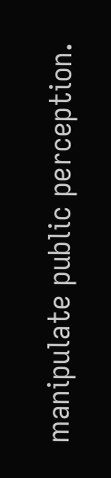manipulate public perception.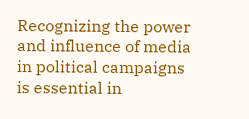Recognizing the power and influence of media in political campaigns is essential in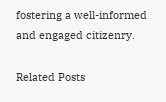fostering a well-informed and engaged citizenry.

Related Posts